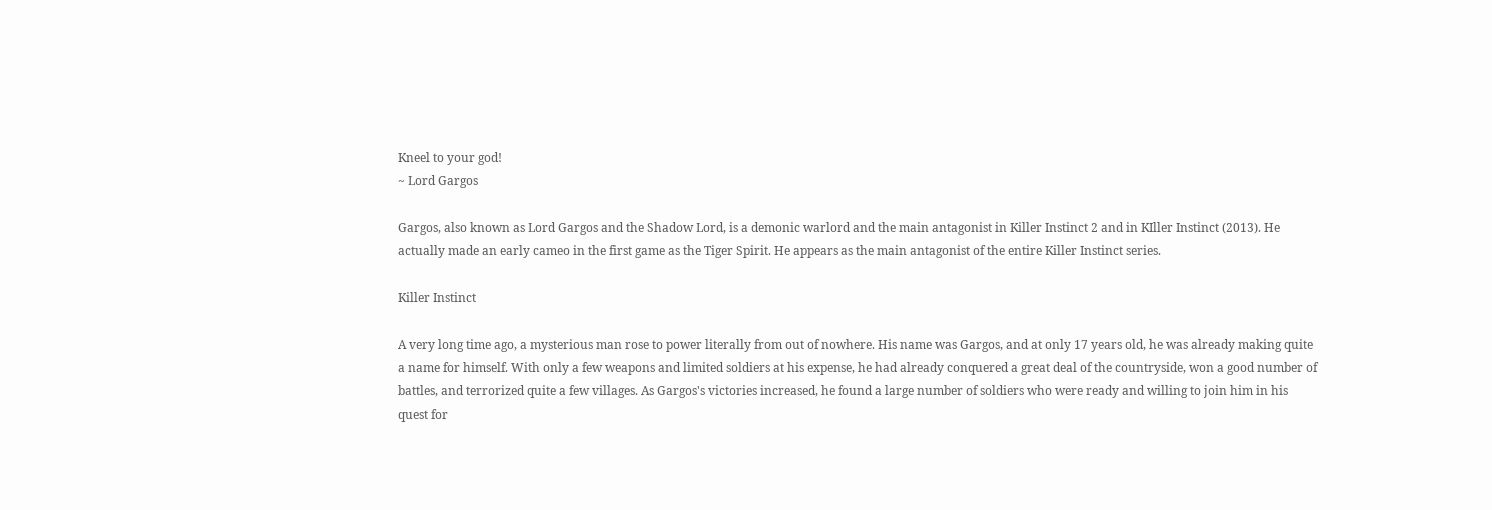Kneel to your god!
~ Lord Gargos

Gargos, also known as Lord Gargos and the Shadow Lord, is a demonic warlord and the main antagonist in Killer Instinct 2 and in KIller Instinct (2013). He actually made an early cameo in the first game as the Tiger Spirit. He appears as the main antagonist of the entire Killer Instinct series.

Killer Instinct

A very long time ago, a mysterious man rose to power literally from out of nowhere. His name was Gargos, and at only 17 years old, he was already making quite a name for himself. With only a few weapons and limited soldiers at his expense, he had already conquered a great deal of the countryside, won a good number of battles, and terrorized quite a few villages. As Gargos's victories increased, he found a large number of soldiers who were ready and willing to join him in his quest for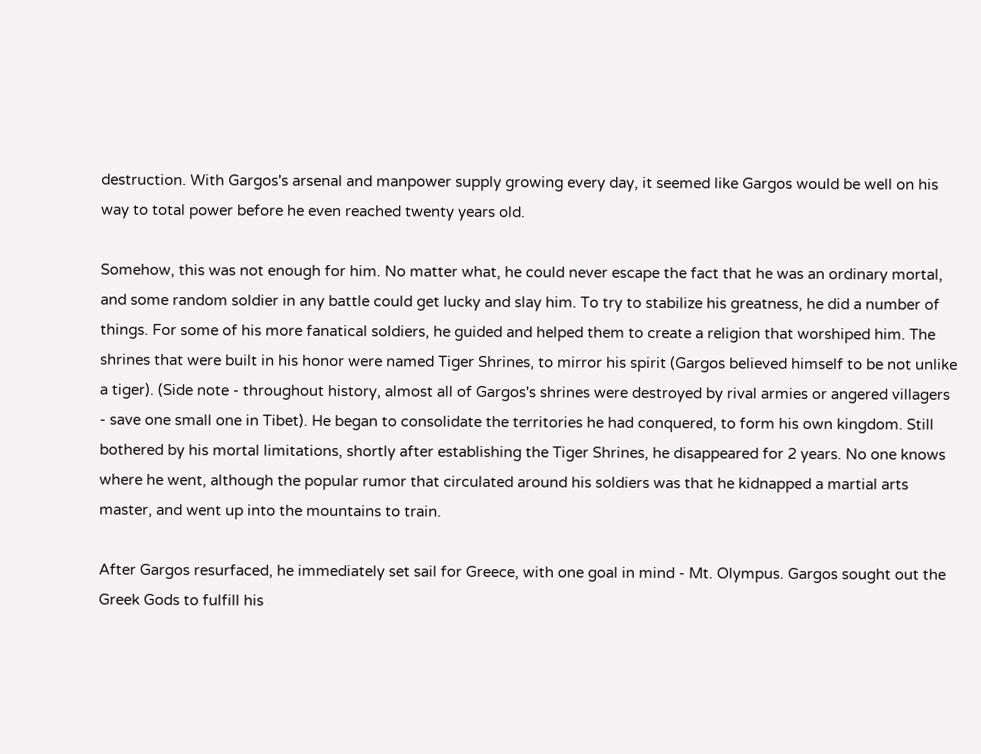destruction. With Gargos's arsenal and manpower supply growing every day, it seemed like Gargos would be well on his way to total power before he even reached twenty years old.

Somehow, this was not enough for him. No matter what, he could never escape the fact that he was an ordinary mortal, and some random soldier in any battle could get lucky and slay him. To try to stabilize his greatness, he did a number of things. For some of his more fanatical soldiers, he guided and helped them to create a religion that worshiped him. The shrines that were built in his honor were named Tiger Shrines, to mirror his spirit (Gargos believed himself to be not unlike a tiger). (Side note - throughout history, almost all of Gargos's shrines were destroyed by rival armies or angered villagers - save one small one in Tibet). He began to consolidate the territories he had conquered, to form his own kingdom. Still bothered by his mortal limitations, shortly after establishing the Tiger Shrines, he disappeared for 2 years. No one knows where he went, although the popular rumor that circulated around his soldiers was that he kidnapped a martial arts master, and went up into the mountains to train.

After Gargos resurfaced, he immediately set sail for Greece, with one goal in mind - Mt. Olympus. Gargos sought out the Greek Gods to fulfill his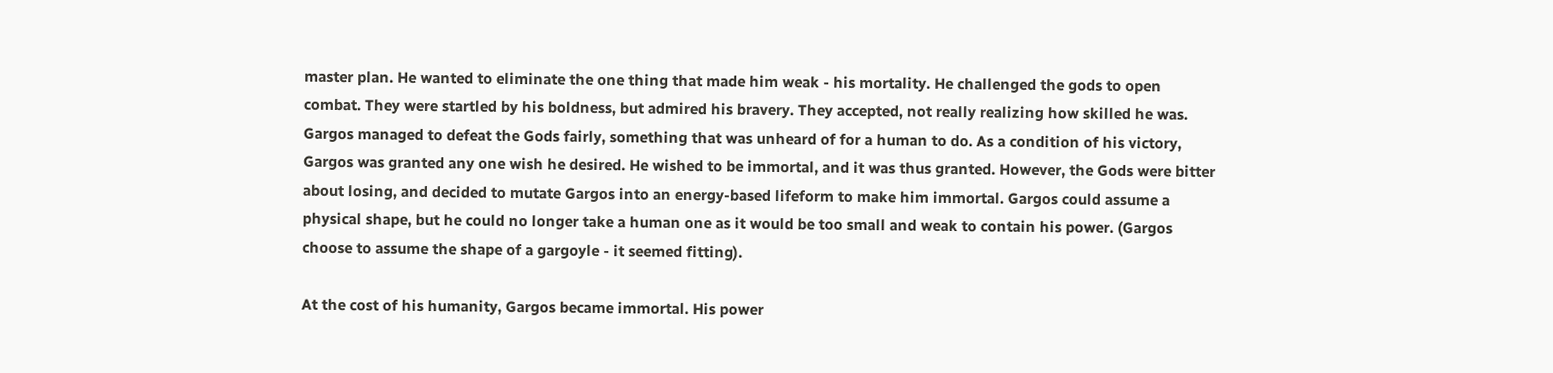master plan. He wanted to eliminate the one thing that made him weak - his mortality. He challenged the gods to open combat. They were startled by his boldness, but admired his bravery. They accepted, not really realizing how skilled he was. Gargos managed to defeat the Gods fairly, something that was unheard of for a human to do. As a condition of his victory, Gargos was granted any one wish he desired. He wished to be immortal, and it was thus granted. However, the Gods were bitter about losing, and decided to mutate Gargos into an energy-based lifeform to make him immortal. Gargos could assume a physical shape, but he could no longer take a human one as it would be too small and weak to contain his power. (Gargos choose to assume the shape of a gargoyle - it seemed fitting).

At the cost of his humanity, Gargos became immortal. His power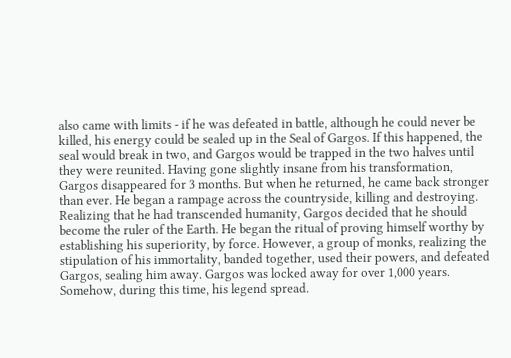also came with limits - if he was defeated in battle, although he could never be killed, his energy could be sealed up in the Seal of Gargos. If this happened, the seal would break in two, and Gargos would be trapped in the two halves until they were reunited. Having gone slightly insane from his transformation, Gargos disappeared for 3 months. But when he returned, he came back stronger than ever. He began a rampage across the countryside, killing and destroying. Realizing that he had transcended humanity, Gargos decided that he should become the ruler of the Earth. He began the ritual of proving himself worthy by establishing his superiority, by force. However, a group of monks, realizing the stipulation of his immortality, banded together, used their powers, and defeated Gargos, sealing him away. Gargos was locked away for over 1,000 years. Somehow, during this time, his legend spread.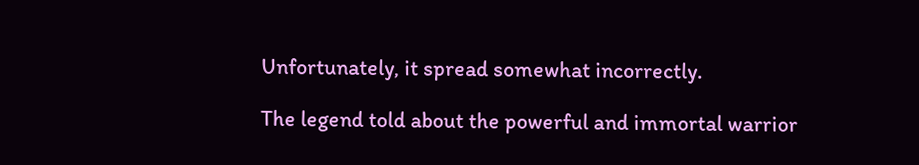Unfortunately, it spread somewhat incorrectly.

The legend told about the powerful and immortal warrior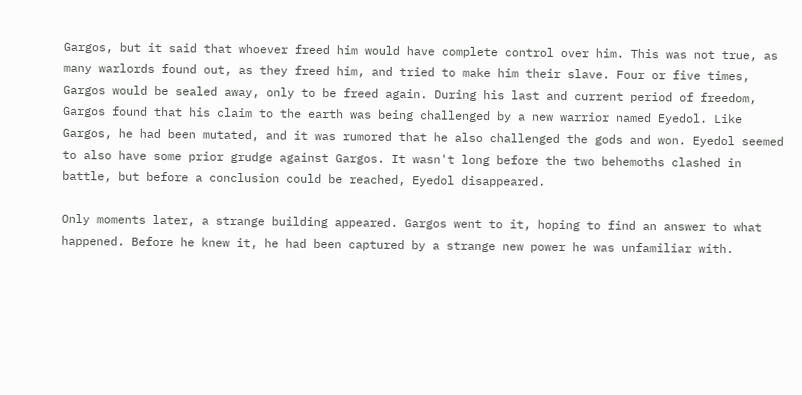Gargos, but it said that whoever freed him would have complete control over him. This was not true, as many warlords found out, as they freed him, and tried to make him their slave. Four or five times, Gargos would be sealed away, only to be freed again. During his last and current period of freedom, Gargos found that his claim to the earth was being challenged by a new warrior named Eyedol. Like Gargos, he had been mutated, and it was rumored that he also challenged the gods and won. Eyedol seemed to also have some prior grudge against Gargos. It wasn't long before the two behemoths clashed in battle, but before a conclusion could be reached, Eyedol disappeared.

Only moments later, a strange building appeared. Gargos went to it, hoping to find an answer to what happened. Before he knew it, he had been captured by a strange new power he was unfamiliar with.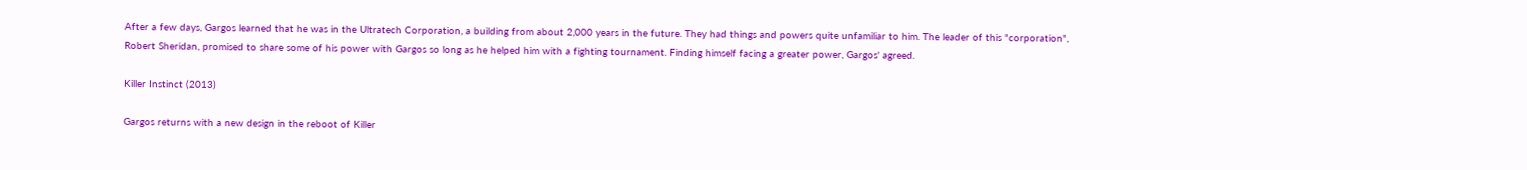After a few days, Gargos learned that he was in the Ultratech Corporation, a building from about 2,000 years in the future. They had things and powers quite unfamiliar to him. The leader of this "corporation", Robert Sheridan, promised to share some of his power with Gargos so long as he helped him with a fighting tournament. Finding himself facing a greater power, Gargos' agreed.

Killer Instinct (2013)

Gargos returns with a new design in the reboot of Killer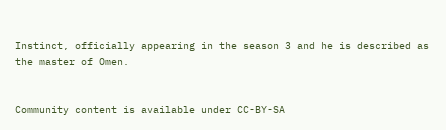Instinct, officially appearing in the season 3 and he is described as the master of Omen.


Community content is available under CC-BY-SA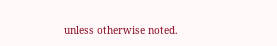unless otherwise noted.